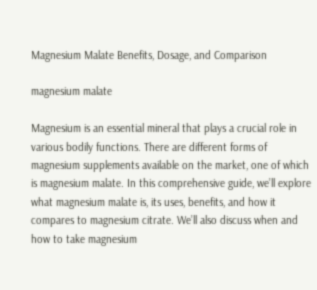Magnesium Malate Benefits, Dosage, and Comparison

magnesium malate

Magnesium is an essential mineral that plays a crucial role in various bodily functions. There are different forms of magnesium supplements available on the market, one of which is magnesium malate. In this comprehensive guide, we’ll explore what magnesium malate is, its uses, benefits, and how it compares to magnesium citrate. We’ll also discuss when and how to take magnesium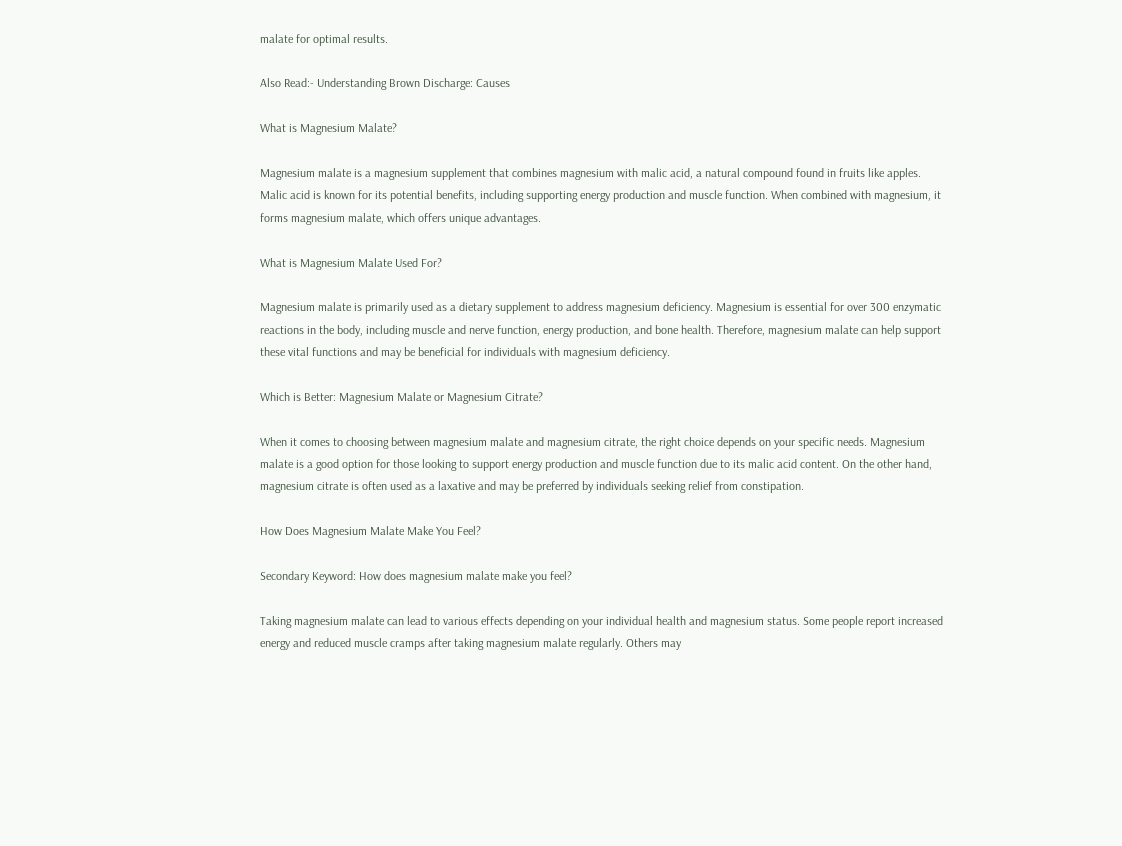malate for optimal results.

Also Read:- Understanding Brown Discharge: Causes

What is Magnesium Malate?

Magnesium malate is a magnesium supplement that combines magnesium with malic acid, a natural compound found in fruits like apples. Malic acid is known for its potential benefits, including supporting energy production and muscle function. When combined with magnesium, it forms magnesium malate, which offers unique advantages.

What is Magnesium Malate Used For?

Magnesium malate is primarily used as a dietary supplement to address magnesium deficiency. Magnesium is essential for over 300 enzymatic reactions in the body, including muscle and nerve function, energy production, and bone health. Therefore, magnesium malate can help support these vital functions and may be beneficial for individuals with magnesium deficiency.

Which is Better: Magnesium Malate or Magnesium Citrate?

When it comes to choosing between magnesium malate and magnesium citrate, the right choice depends on your specific needs. Magnesium malate is a good option for those looking to support energy production and muscle function due to its malic acid content. On the other hand, magnesium citrate is often used as a laxative and may be preferred by individuals seeking relief from constipation.

How Does Magnesium Malate Make You Feel?

Secondary Keyword: How does magnesium malate make you feel?

Taking magnesium malate can lead to various effects depending on your individual health and magnesium status. Some people report increased energy and reduced muscle cramps after taking magnesium malate regularly. Others may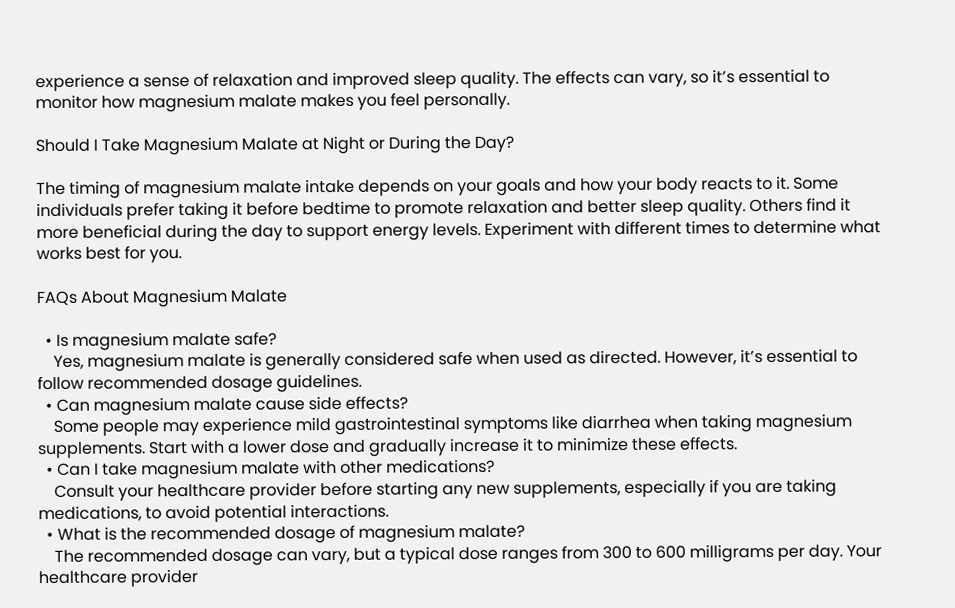experience a sense of relaxation and improved sleep quality. The effects can vary, so it’s essential to monitor how magnesium malate makes you feel personally.

Should I Take Magnesium Malate at Night or During the Day?

The timing of magnesium malate intake depends on your goals and how your body reacts to it. Some individuals prefer taking it before bedtime to promote relaxation and better sleep quality. Others find it more beneficial during the day to support energy levels. Experiment with different times to determine what works best for you.

FAQs About Magnesium Malate

  • Is magnesium malate safe?
    Yes, magnesium malate is generally considered safe when used as directed. However, it’s essential to follow recommended dosage guidelines.
  • Can magnesium malate cause side effects?
    Some people may experience mild gastrointestinal symptoms like diarrhea when taking magnesium supplements. Start with a lower dose and gradually increase it to minimize these effects.
  • Can I take magnesium malate with other medications?
    Consult your healthcare provider before starting any new supplements, especially if you are taking medications, to avoid potential interactions.
  • What is the recommended dosage of magnesium malate?
    The recommended dosage can vary, but a typical dose ranges from 300 to 600 milligrams per day. Your healthcare provider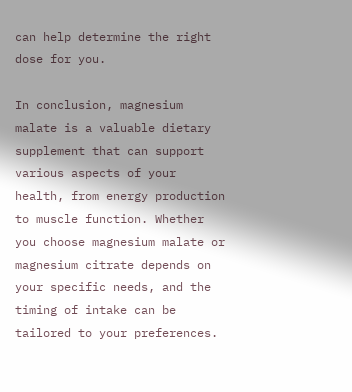can help determine the right dose for you.

In conclusion, magnesium malate is a valuable dietary supplement that can support various aspects of your health, from energy production to muscle function. Whether you choose magnesium malate or magnesium citrate depends on your specific needs, and the timing of intake can be tailored to your preferences.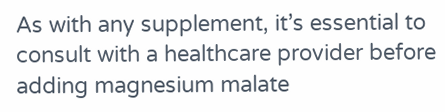As with any supplement, it’s essential to consult with a healthcare provider before adding magnesium malate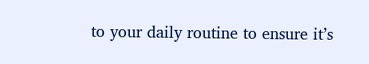to your daily routine to ensure it’s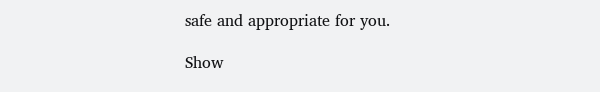safe and appropriate for you.

Show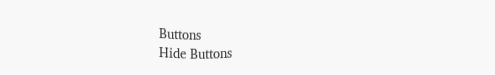Buttons
Hide Buttons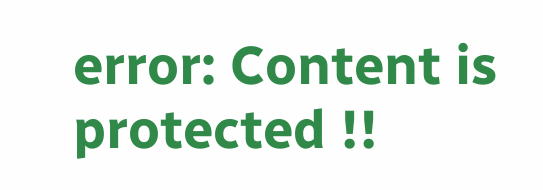error: Content is protected !!